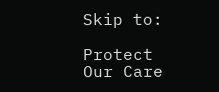Skip to:

Protect Our Care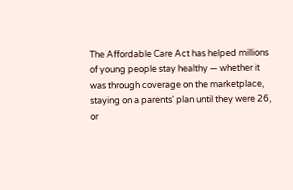The Affordable Care Act has helped millions of young people stay healthy — whether it was through coverage on the marketplace, staying on a parents' plan until they were 26, or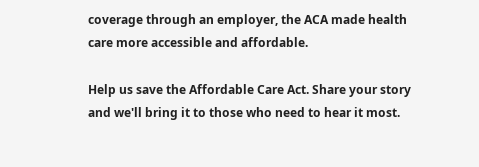coverage through an employer, the ACA made health care more accessible and affordable.

Help us save the Affordable Care Act. Share your story and we'll bring it to those who need to hear it most.